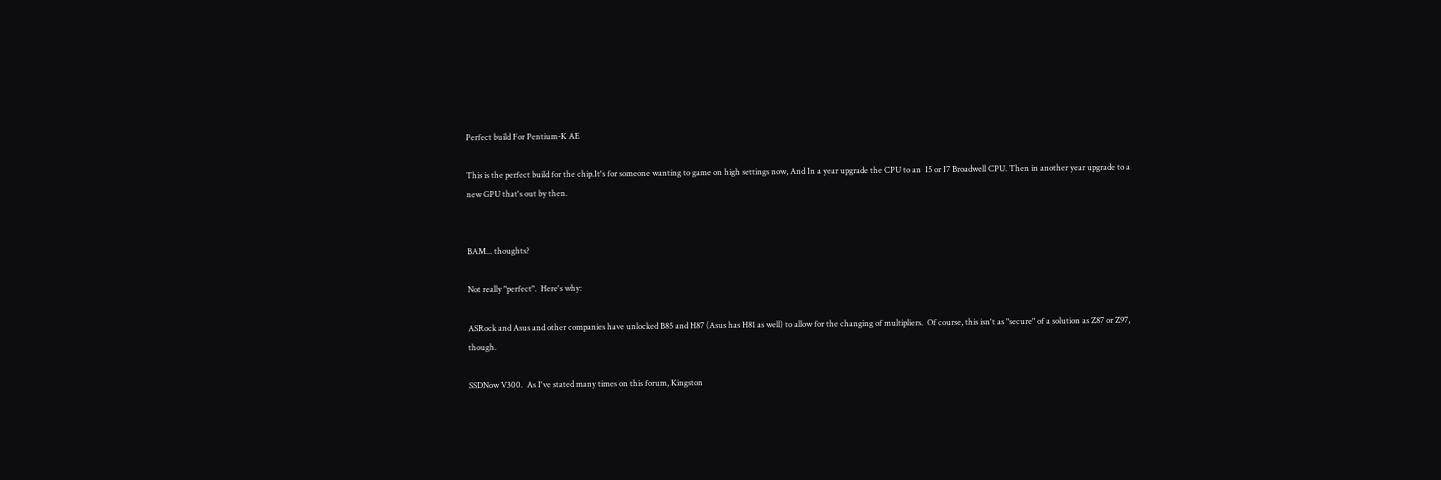Perfect build For Pentium-K AE

This is the perfect build for the chip.It's for someone wanting to game on high settings now, And In a year upgrade the CPU to an  I5 or I7 Broadwell CPU. Then in another year upgrade to a new GPU that's out by then.


BAM... thoughts?

Not really "perfect".  Here's why:

ASRock and Asus and other companies have unlocked B85 and H87 (Asus has H81 as well) to allow for the changing of multipliers.  Of course, this isn't as "secure" of a solution as Z87 or Z97, though.

SSDNow V300.  As I've stated many times on this forum, Kingston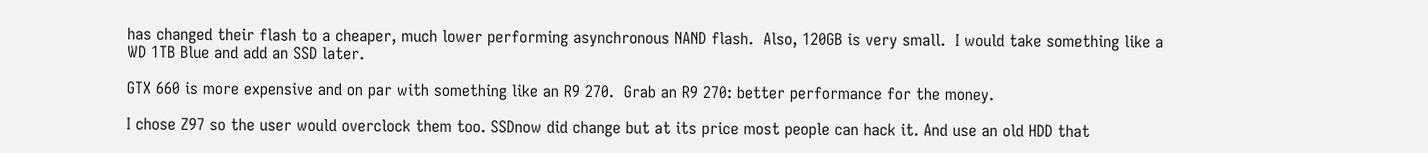has changed their flash to a cheaper, much lower performing asynchronous NAND flash.  Also, 120GB is very small.  I would take something like a WD 1TB Blue and add an SSD later.

GTX 660 is more expensive and on par with something like an R9 270.  Grab an R9 270: better performance for the money.

I chose Z97 so the user would overclock them too. SSDnow did change but at its price most people can hack it. And use an old HDD that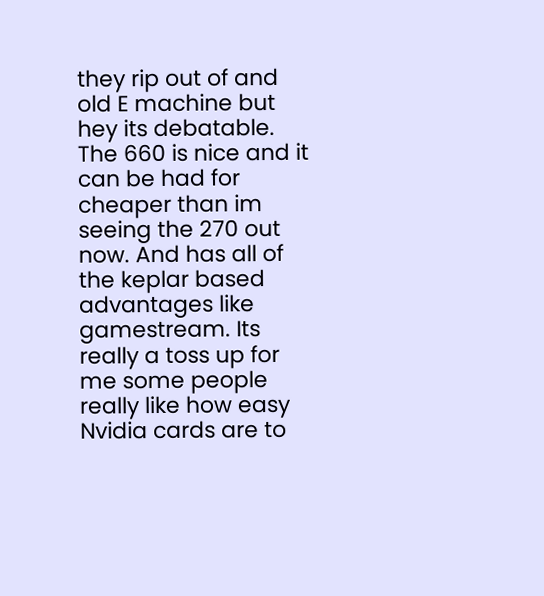they rip out of and old E machine but hey its debatable. The 660 is nice and it can be had for cheaper than im seeing the 270 out now. And has all of the keplar based advantages like gamestream. Its really a toss up for me some people really like how easy Nvidia cards are to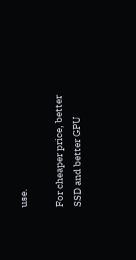use.

For cheaper price, better SSD and better GPU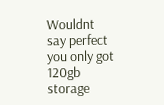Wouldnt say perfect you only got 120gb storage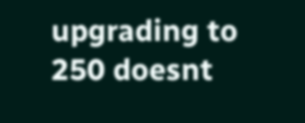upgrading to 250 doesnt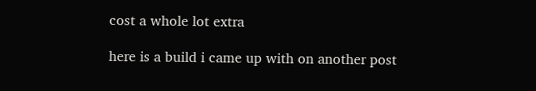cost a whole lot extra

here is a build i came up with on another post